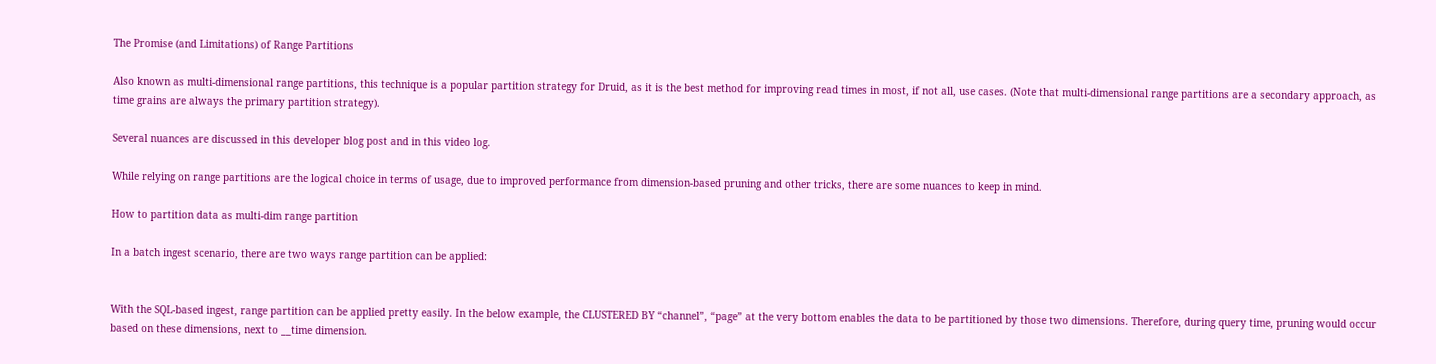The Promise (and Limitations) of Range Partitions

Also known as multi-dimensional range partitions, this technique is a popular partition strategy for Druid, as it is the best method for improving read times in most, if not all, use cases. (Note that multi-dimensional range partitions are a secondary approach, as time grains are always the primary partition strategy).

Several nuances are discussed in this developer blog post and in this video log.

While relying on range partitions are the logical choice in terms of usage, due to improved performance from dimension-based pruning and other tricks, there are some nuances to keep in mind.

How to partition data as multi-dim range partition

In a batch ingest scenario, there are two ways range partition can be applied:


With the SQL-based ingest, range partition can be applied pretty easily. In the below example, the CLUSTERED BY “channel”, “page” at the very bottom enables the data to be partitioned by those two dimensions. Therefore, during query time, pruning would occur based on these dimensions, next to __time dimension.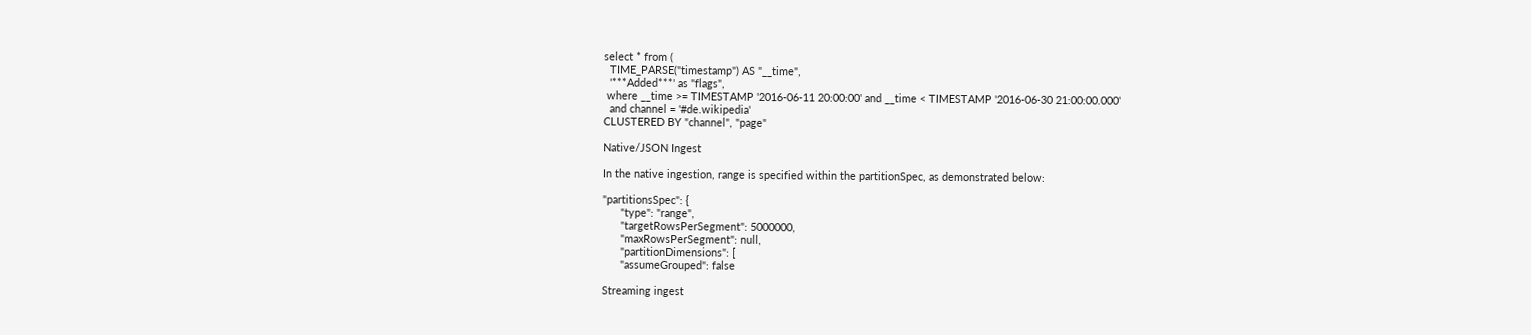select * from (
  TIME_PARSE("timestamp") AS "__time",
  '***Added***' as "flags",
 where __time >= TIMESTAMP '2016-06-11 20:00:00' and __time < TIMESTAMP '2016-06-30 21:00:00.000'
  and channel = '#de.wikipedia'
CLUSTERED BY "channel", "page"

Native/JSON Ingest

In the native ingestion, range is specified within the partitionSpec, as demonstrated below:

"partitionsSpec": {
      "type": "range",
      "targetRowsPerSegment": 5000000,
      "maxRowsPerSegment": null,
      "partitionDimensions": [
      "assumeGrouped": false

Streaming ingest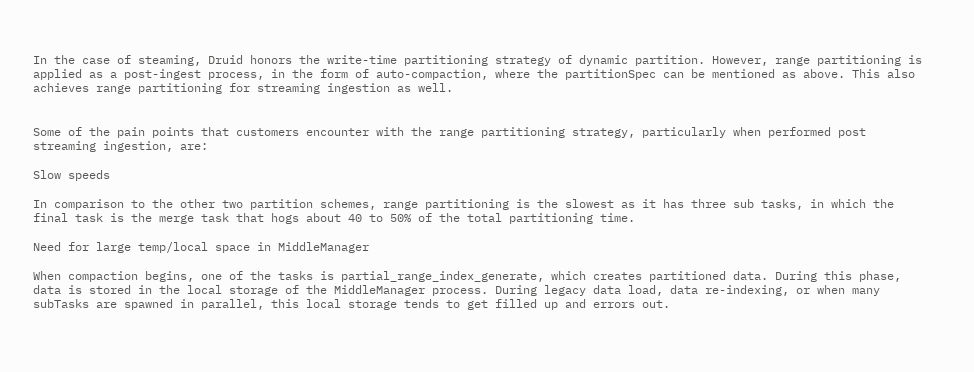In the case of steaming, Druid honors the write-time partitioning strategy of dynamic partition. However, range partitioning is applied as a post-ingest process, in the form of auto-compaction, where the partitionSpec can be mentioned as above. This also achieves range partitioning for streaming ingestion as well.


Some of the pain points that customers encounter with the range partitioning strategy, particularly when performed post streaming ingestion, are:

Slow speeds

In comparison to the other two partition schemes, range partitioning is the slowest as it has three sub tasks, in which the final task is the merge task that hogs about 40 to 50% of the total partitioning time.

Need for large temp/local space in MiddleManager

When compaction begins, one of the tasks is partial_range_index_generate, which creates partitioned data. During this phase, data is stored in the local storage of the MiddleManager process. During legacy data load, data re-indexing, or when many subTasks are spawned in parallel, this local storage tends to get filled up and errors out.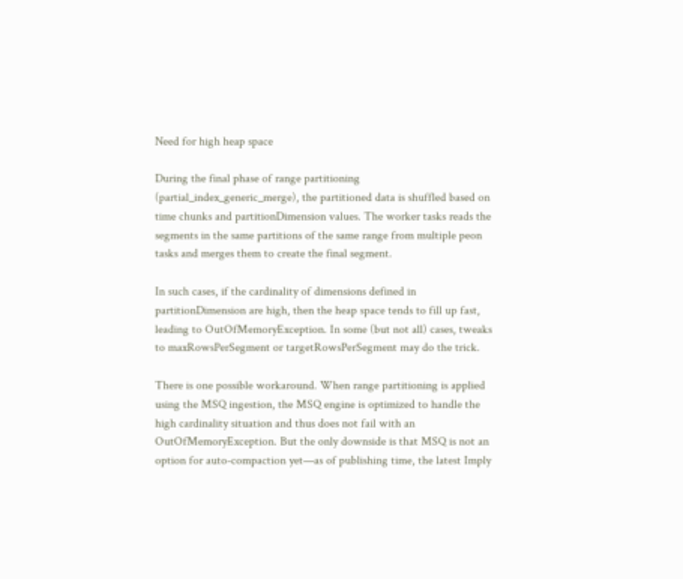Need for high heap space

During the final phase of range partitioning (partial_index_generic_merge), the partitioned data is shuffled based on time chunks and partitionDimension values. The worker tasks reads the segments in the same partitions of the same range from multiple peon tasks and merges them to create the final segment.

In such cases, if the cardinality of dimensions defined in partitionDimension are high, then the heap space tends to fill up fast, leading to OutOfMemoryException. In some (but not all) cases, tweaks to maxRowsPerSegment or targetRowsPerSegment may do the trick.

There is one possible workaround. When range partitioning is applied using the MSQ ingestion, the MSQ engine is optimized to handle the high cardinality situation and thus does not fail with an OutOfMemoryException. But the only downside is that MSQ is not an option for auto-compaction yet—as of publishing time, the latest Imply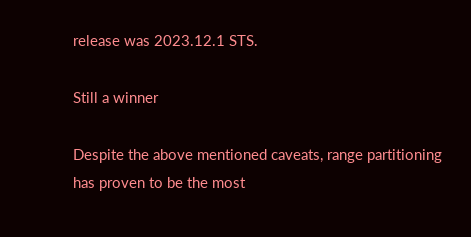release was 2023.12.1 STS.

Still a winner

Despite the above mentioned caveats, range partitioning has proven to be the most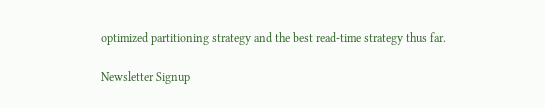optimized partitioning strategy and the best read-time strategy thus far.

Newsletter Signup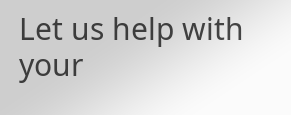Let us help with your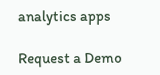analytics apps

Request a Demo